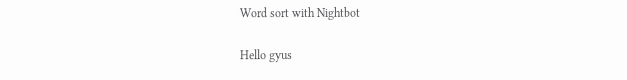Word sort with Nightbot

Hello gyus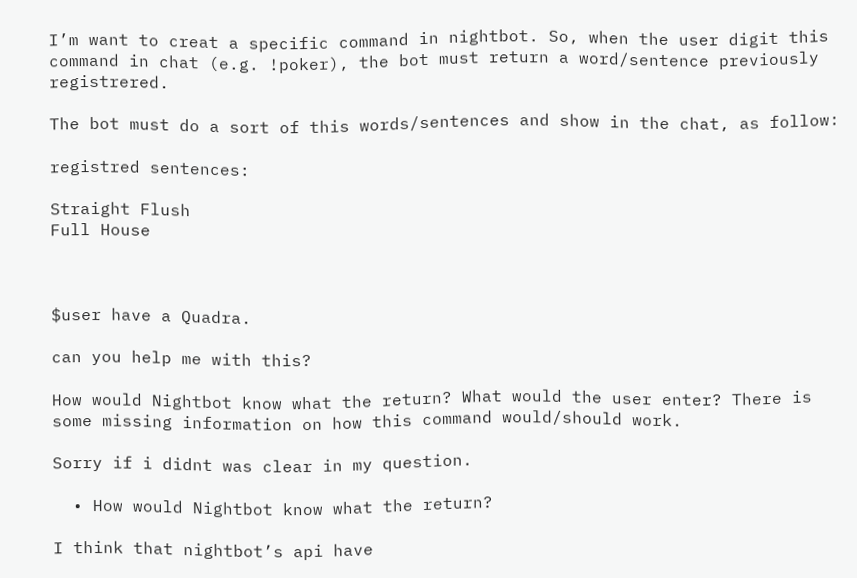I’m want to creat a specific command in nightbot. So, when the user digit this command in chat (e.g. !poker), the bot must return a word/sentence previously registrered.

The bot must do a sort of this words/sentences and show in the chat, as follow:

registred sentences:

Straight Flush
Full House



$user have a Quadra.

can you help me with this?

How would Nightbot know what the return? What would the user enter? There is some missing information on how this command would/should work.

Sorry if i didnt was clear in my question.

  • How would Nightbot know what the return?

I think that nightbot’s api have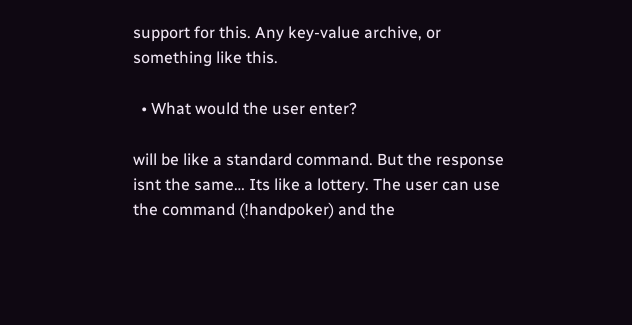support for this. Any key-value archive, or something like this.

  • What would the user enter?

will be like a standard command. But the response isnt the same… Its like a lottery. The user can use the command (!handpoker) and the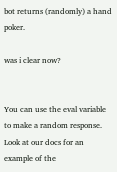bot returns (randomly) a hand poker.

was i clear now?


You can use the eval variable to make a random response. Look at our docs for an example of the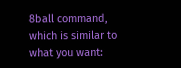8ball command, which is similar to what you want: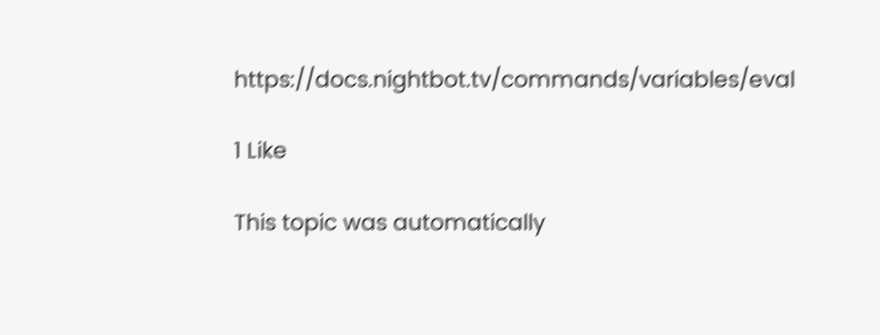https://docs.nightbot.tv/commands/variables/eval

1 Like

This topic was automatically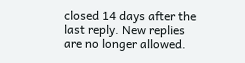closed 14 days after the last reply. New replies are no longer allowed.